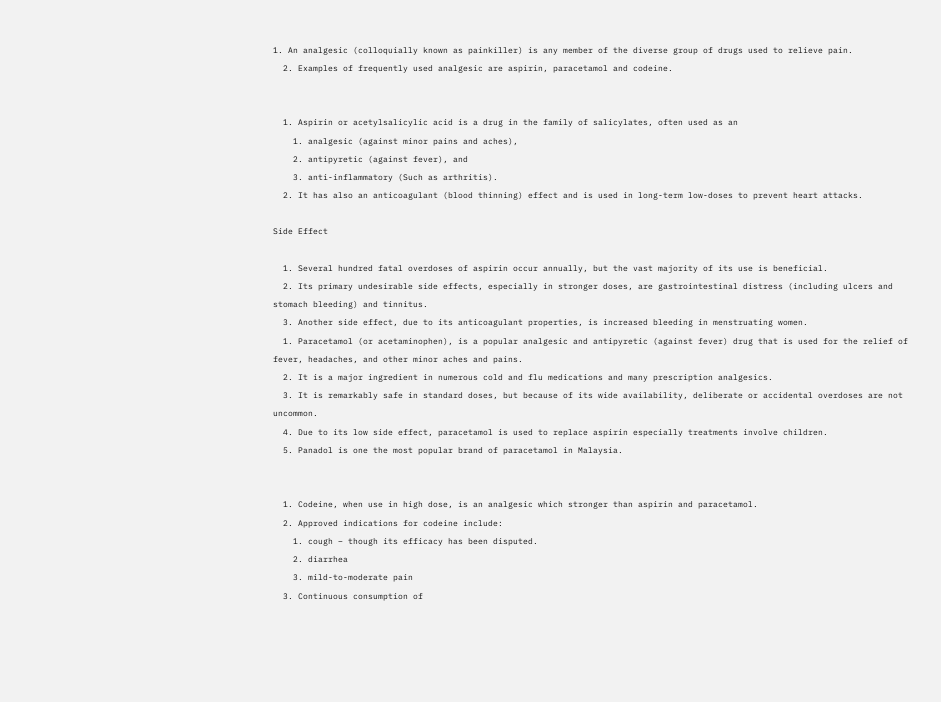1. An analgesic (colloquially known as painkiller) is any member of the diverse group of drugs used to relieve pain.
  2. Examples of frequently used analgesic are aspirin, paracetamol and codeine.


  1. Aspirin or acetylsalicylic acid is a drug in the family of salicylates, often used as an
    1. analgesic (against minor pains and aches),
    2. antipyretic (against fever), and
    3. anti-inflammatory (Such as arthritis).
  2. It has also an anticoagulant (blood thinning) effect and is used in long-term low-doses to prevent heart attacks.

Side Effect

  1. Several hundred fatal overdoses of aspirin occur annually, but the vast majority of its use is beneficial.
  2. Its primary undesirable side effects, especially in stronger doses, are gastrointestinal distress (including ulcers and stomach bleeding) and tinnitus.
  3. Another side effect, due to its anticoagulant properties, is increased bleeding in menstruating women.
  1. Paracetamol (or acetaminophen), is a popular analgesic and antipyretic (against fever) drug that is used for the relief of fever, headaches, and other minor aches and pains.
  2. It is a major ingredient in numerous cold and flu medications and many prescription analgesics.
  3. It is remarkably safe in standard doses, but because of its wide availability, deliberate or accidental overdoses are not uncommon.
  4. Due to its low side effect, paracetamol is used to replace aspirin especially treatments involve children.
  5. Panadol is one the most popular brand of paracetamol in Malaysia.


  1. Codeine, when use in high dose, is an analgesic which stronger than aspirin and paracetamol.
  2. Approved indications for codeine include:
    1. cough – though its efficacy has been disputed.
    2. diarrhea
    3. mild-to-moderate pain
  3. Continuous consumption of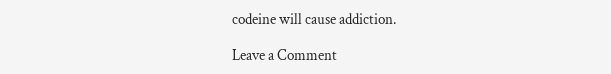codeine will cause addiction.

Leave a Comment